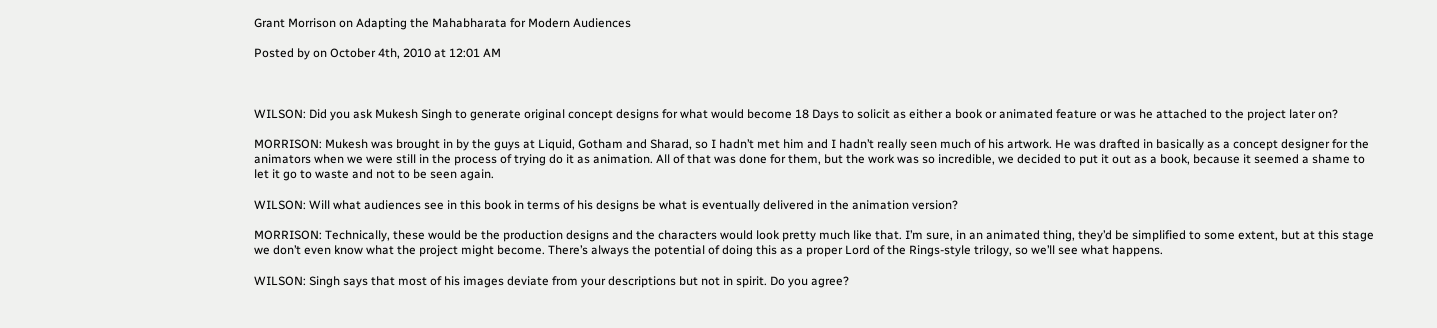Grant Morrison on Adapting the Mahabharata for Modern Audiences

Posted by on October 4th, 2010 at 12:01 AM



WILSON: Did you ask Mukesh Singh to generate original concept designs for what would become 18 Days to solicit as either a book or animated feature or was he attached to the project later on?

MORRISON: Mukesh was brought in by the guys at Liquid, Gotham and Sharad, so I hadn’t met him and I hadn’t really seen much of his artwork. He was drafted in basically as a concept designer for the animators when we were still in the process of trying do it as animation. All of that was done for them, but the work was so incredible, we decided to put it out as a book, because it seemed a shame to let it go to waste and not to be seen again.

WILSON: Will what audiences see in this book in terms of his designs be what is eventually delivered in the animation version?

MORRISON: Technically, these would be the production designs and the characters would look pretty much like that. I’m sure, in an animated thing, they’d be simplified to some extent, but at this stage we don’t even know what the project might become. There’s always the potential of doing this as a proper Lord of the Rings-style trilogy, so we’ll see what happens.

WILSON: Singh says that most of his images deviate from your descriptions but not in spirit. Do you agree?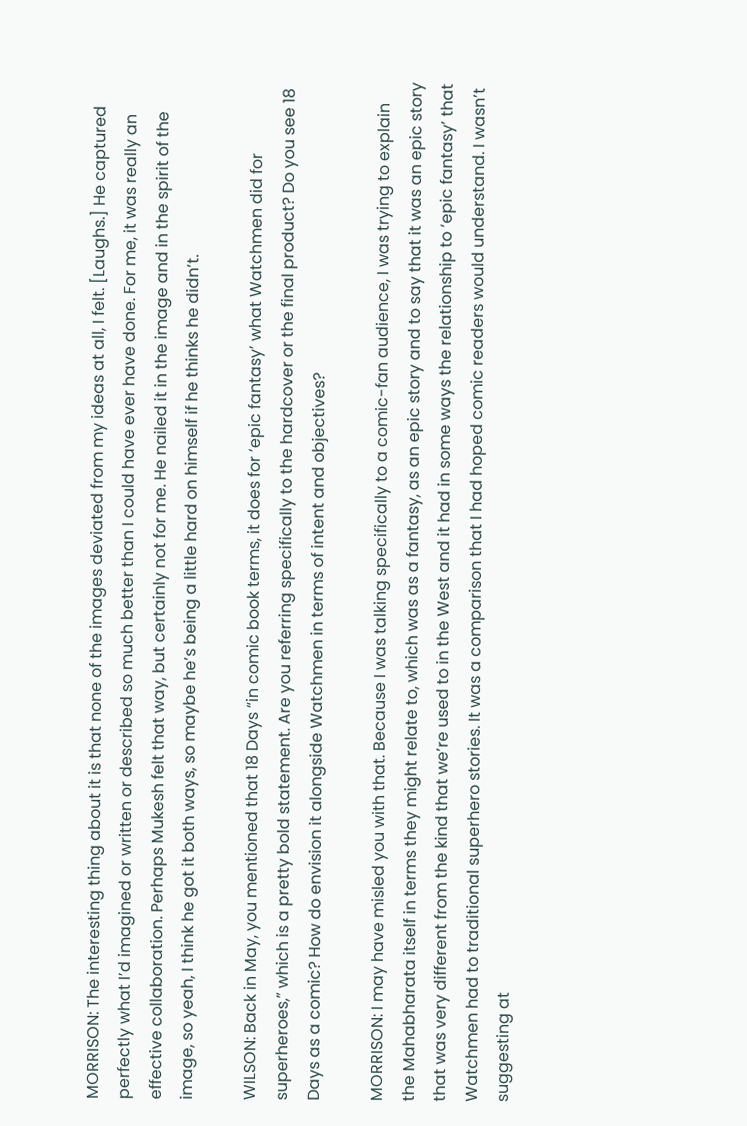MORRISON: The interesting thing about it is that none of the images deviated from my ideas at all, I felt. [Laughs.] He captured perfectly what I’d imagined or written or described so much better than I could have ever have done. For me, it was really an effective collaboration. Perhaps Mukesh felt that way, but certainly not for me. He nailed it in the image and in the spirit of the image, so yeah, I think he got it both ways, so maybe he’s being a little hard on himself if he thinks he didn’t.

WILSON: Back in May, you mentioned that 18 Days “in comic book terms, it does for ‘epic fantasy’ what Watchmen did for superheroes,” which is a pretty bold statement. Are you referring specifically to the hardcover or the final product? Do you see 18 Days as a comic? How do envision it alongside Watchmen in terms of intent and objectives?

MORRISON: I may have misled you with that. Because I was talking specifically to a comic-fan audience, I was trying to explain the Mahabharata itself in terms they might relate to, which was as a fantasy, as an epic story and to say that it was an epic story that was very different from the kind that we’re used to in the West and it had in some ways the relationship to ‘epic fantasy’ that Watchmen had to traditional superhero stories. It was a comparison that I had hoped comic readers would understand. I wasn’t suggesting at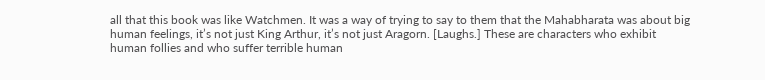all that this book was like Watchmen. It was a way of trying to say to them that the Mahabharata was about big human feelings, it’s not just King Arthur, it’s not just Aragorn. [Laughs.] These are characters who exhibit human follies and who suffer terrible human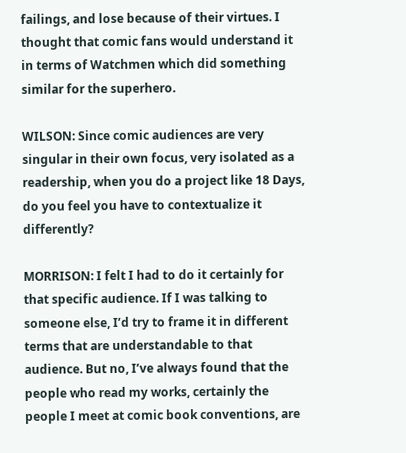failings, and lose because of their virtues. I thought that comic fans would understand it in terms of Watchmen which did something similar for the superhero.

WILSON: Since comic audiences are very singular in their own focus, very isolated as a readership, when you do a project like 18 Days, do you feel you have to contextualize it differently?

MORRISON: I felt I had to do it certainly for that specific audience. If I was talking to someone else, I’d try to frame it in different terms that are understandable to that audience. But no, I’ve always found that the people who read my works, certainly the people I meet at comic book conventions, are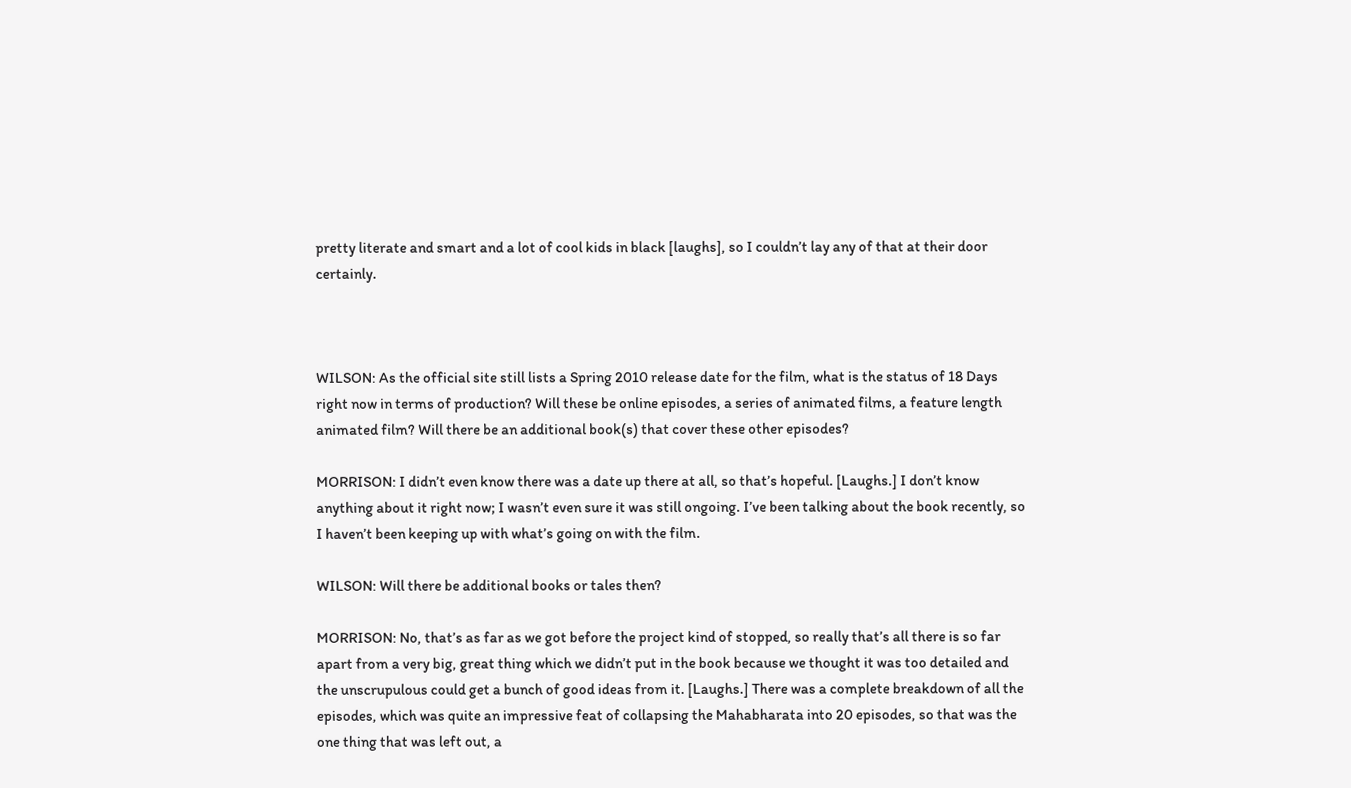pretty literate and smart and a lot of cool kids in black [laughs], so I couldn’t lay any of that at their door certainly.



WILSON: As the official site still lists a Spring 2010 release date for the film, what is the status of 18 Days right now in terms of production? Will these be online episodes, a series of animated films, a feature length animated film? Will there be an additional book(s) that cover these other episodes?

MORRISON: I didn’t even know there was a date up there at all, so that’s hopeful. [Laughs.] I don’t know anything about it right now; I wasn’t even sure it was still ongoing. I’ve been talking about the book recently, so I haven’t been keeping up with what’s going on with the film.

WILSON: Will there be additional books or tales then?

MORRISON: No, that’s as far as we got before the project kind of stopped, so really that’s all there is so far apart from a very big, great thing which we didn’t put in the book because we thought it was too detailed and the unscrupulous could get a bunch of good ideas from it. [Laughs.] There was a complete breakdown of all the episodes, which was quite an impressive feat of collapsing the Mahabharata into 20 episodes, so that was the one thing that was left out, a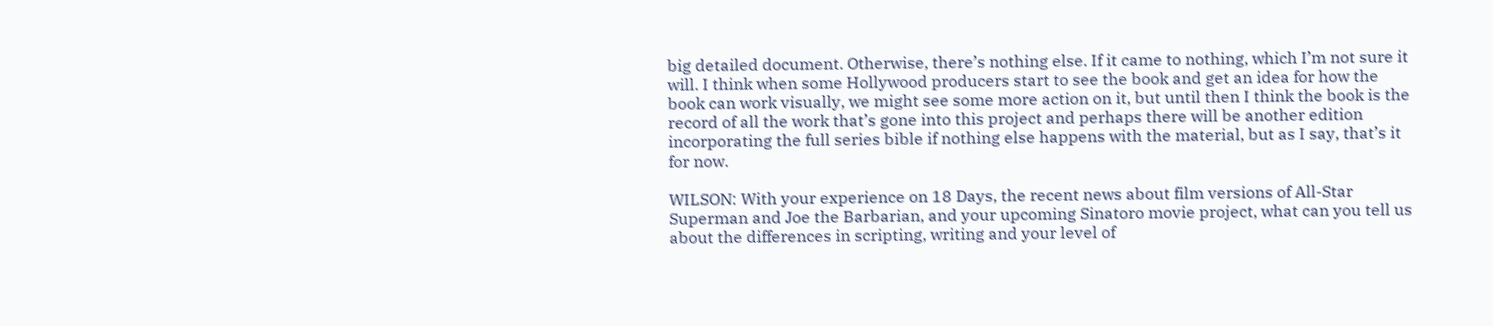big detailed document. Otherwise, there’s nothing else. If it came to nothing, which I’m not sure it will. I think when some Hollywood producers start to see the book and get an idea for how the book can work visually, we might see some more action on it, but until then I think the book is the record of all the work that’s gone into this project and perhaps there will be another edition incorporating the full series bible if nothing else happens with the material, but as I say, that’s it for now.

WILSON: With your experience on 18 Days, the recent news about film versions of All-Star Superman and Joe the Barbarian, and your upcoming Sinatoro movie project, what can you tell us about the differences in scripting, writing and your level of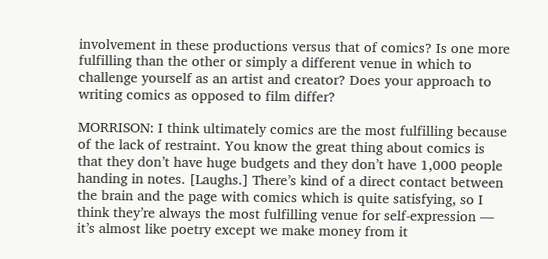involvement in these productions versus that of comics? Is one more fulfilling than the other or simply a different venue in which to challenge yourself as an artist and creator? Does your approach to writing comics as opposed to film differ?

MORRISON: I think ultimately comics are the most fulfilling because of the lack of restraint. You know the great thing about comics is that they don’t have huge budgets and they don’t have 1,000 people handing in notes. [Laughs.] There’s kind of a direct contact between the brain and the page with comics which is quite satisfying, so I think they’re always the most fulfilling venue for self-expression — it’s almost like poetry except we make money from it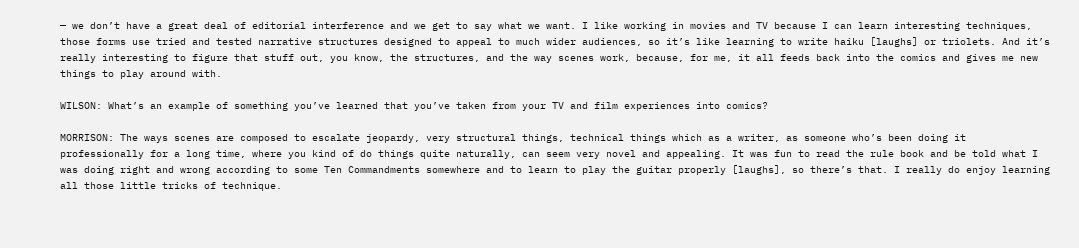— we don’t have a great deal of editorial interference and we get to say what we want. I like working in movies and TV because I can learn interesting techniques, those forms use tried and tested narrative structures designed to appeal to much wider audiences, so it’s like learning to write haiku [laughs] or triolets. And it’s really interesting to figure that stuff out, you know, the structures, and the way scenes work, because, for me, it all feeds back into the comics and gives me new things to play around with.

WILSON: What’s an example of something you’ve learned that you’ve taken from your TV and film experiences into comics?

MORRISON: The ways scenes are composed to escalate jeopardy, very structural things, technical things which as a writer, as someone who’s been doing it professionally for a long time, where you kind of do things quite naturally, can seem very novel and appealing. It was fun to read the rule book and be told what I was doing right and wrong according to some Ten Commandments somewhere and to learn to play the guitar properly [laughs], so there’s that. I really do enjoy learning all those little tricks of technique.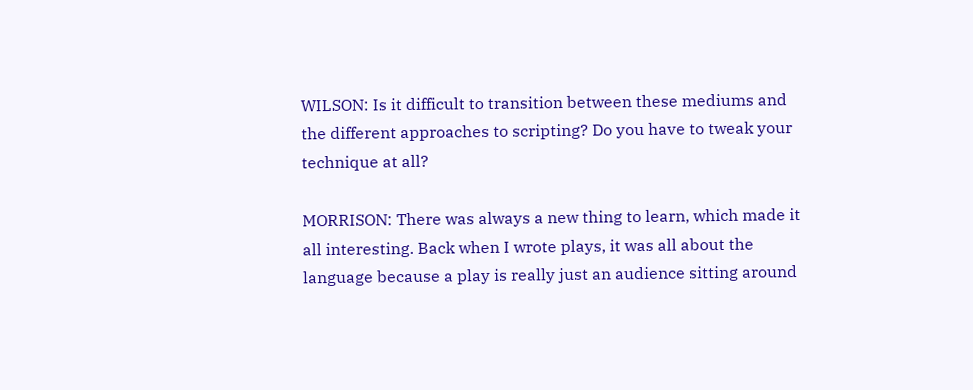WILSON: Is it difficult to transition between these mediums and the different approaches to scripting? Do you have to tweak your technique at all?

MORRISON: There was always a new thing to learn, which made it all interesting. Back when I wrote plays, it was all about the language because a play is really just an audience sitting around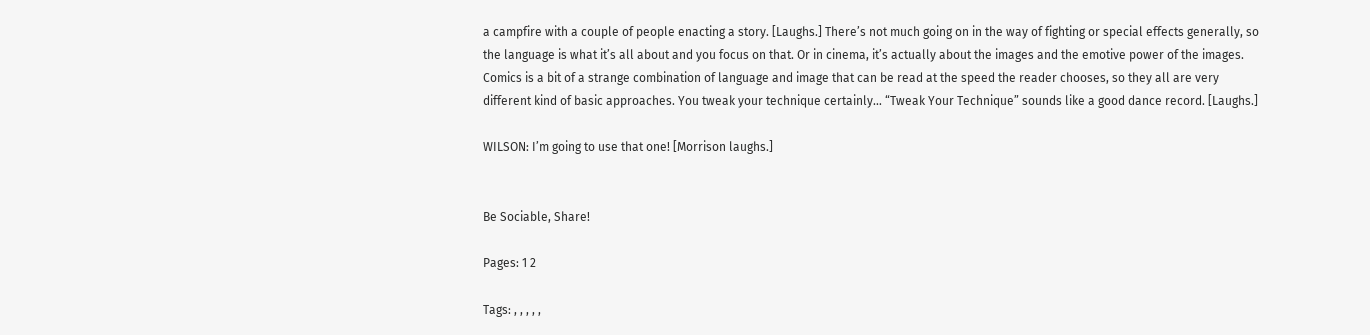a campfire with a couple of people enacting a story. [Laughs.] There’s not much going on in the way of fighting or special effects generally, so the language is what it’s all about and you focus on that. Or in cinema, it’s actually about the images and the emotive power of the images. Comics is a bit of a strange combination of language and image that can be read at the speed the reader chooses, so they all are very different kind of basic approaches. You tweak your technique certainly… “Tweak Your Technique” sounds like a good dance record. [Laughs.]

WILSON: I’m going to use that one! [Morrison laughs.]


Be Sociable, Share!

Pages: 1 2

Tags: , , , , ,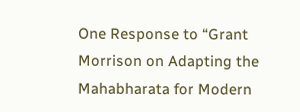One Response to “Grant Morrison on Adapting the Mahabharata for Modern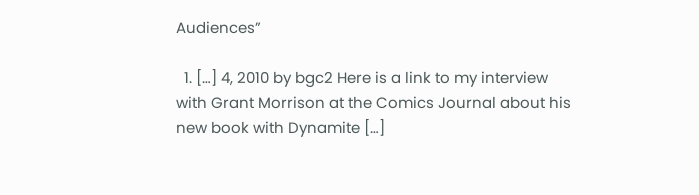Audiences”

  1. […] 4, 2010 by bgc2 Here is a link to my interview with Grant Morrison at the Comics Journal about his new book with Dynamite […]